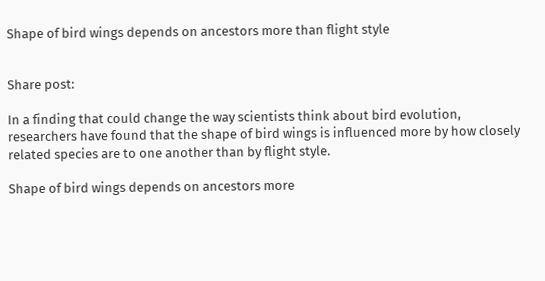Shape of bird wings depends on ancestors more than flight style


Share post:

In a finding that could change the way scientists think about bird evolution, researchers have found that the shape of bird wings is influenced more by how closely related species are to one another than by flight style.

Shape of bird wings depends on ancestors more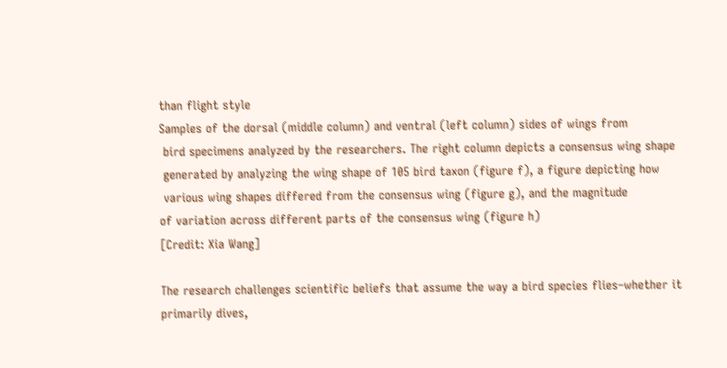than flight style
Samples of the dorsal (middle column) and ventral (left column) sides of wings from
 bird specimens analyzed by the researchers. The right column depicts a consensus wing shape
 generated by analyzing the wing shape of 105 bird taxon (figure f), a figure depicting how
 various wing shapes differed from the consensus wing (figure g), and the magnitude
of variation across different parts of the consensus wing (figure h)
[Credit: Xia Wang]

The research challenges scientific beliefs that assume the way a bird species flies–whether it primarily dives,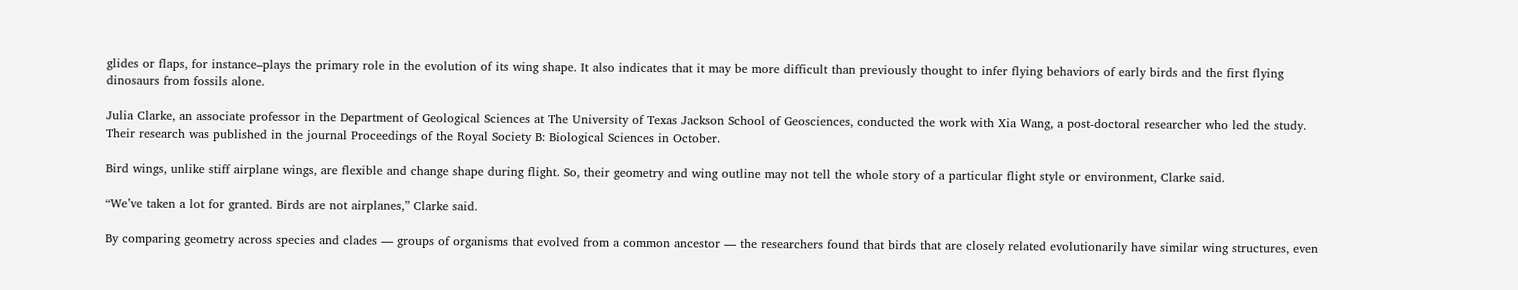glides or flaps, for instance–plays the primary role in the evolution of its wing shape. It also indicates that it may be more difficult than previously thought to infer flying behaviors of early birds and the first flying dinosaurs from fossils alone.

Julia Clarke, an associate professor in the Department of Geological Sciences at The University of Texas Jackson School of Geosciences, conducted the work with Xia Wang, a post-doctoral researcher who led the study. Their research was published in the journal Proceedings of the Royal Society B: Biological Sciences in October.

Bird wings, unlike stiff airplane wings, are flexible and change shape during flight. So, their geometry and wing outline may not tell the whole story of a particular flight style or environment, Clarke said.

“We’ve taken a lot for granted. Birds are not airplanes,” Clarke said.

By comparing geometry across species and clades — groups of organisms that evolved from a common ancestor — the researchers found that birds that are closely related evolutionarily have similar wing structures, even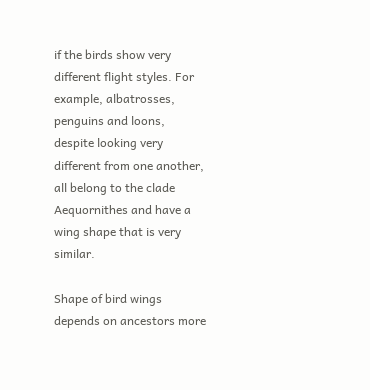if the birds show very different flight styles. For example, albatrosses, penguins and loons, despite looking very different from one another, all belong to the clade Aequornithes and have a wing shape that is very similar.

Shape of bird wings depends on ancestors more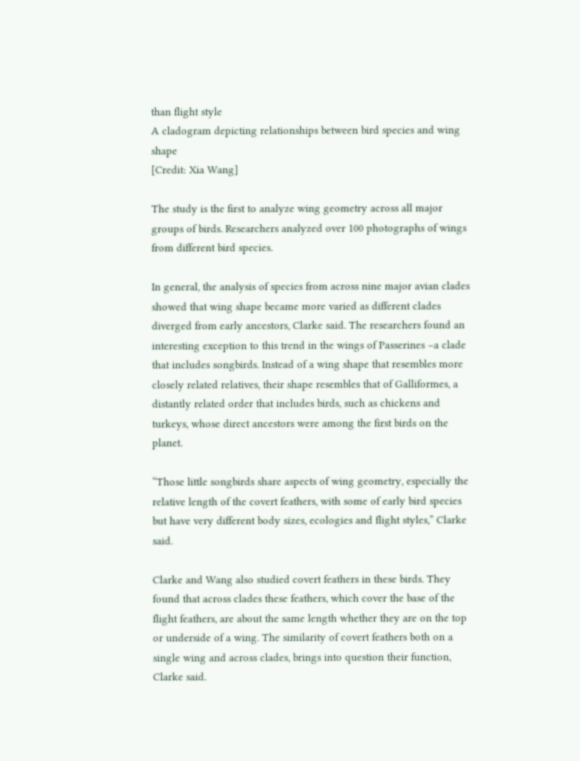than flight style
A cladogram depicting relationships between bird species and wing shape
[Credit: Xia Wang]

The study is the first to analyze wing geometry across all major groups of birds. Researchers analyzed over 100 photographs of wings from different bird species.

In general, the analysis of species from across nine major avian clades showed that wing shape became more varied as different clades diverged from early ancestors, Clarke said. The researchers found an interesting exception to this trend in the wings of Passerines –a clade that includes songbirds. Instead of a wing shape that resembles more closely related relatives, their shape resembles that of Galliformes, a distantly related order that includes birds, such as chickens and turkeys, whose direct ancestors were among the first birds on the planet.

“Those little songbirds share aspects of wing geometry, especially the relative length of the covert feathers, with some of early bird species but have very different body sizes, ecologies and flight styles,” Clarke said.

Clarke and Wang also studied covert feathers in these birds. They found that across clades these feathers, which cover the base of the flight feathers, are about the same length whether they are on the top or underside of a wing. The similarity of covert feathers both on a single wing and across clades, brings into question their function, Clarke said.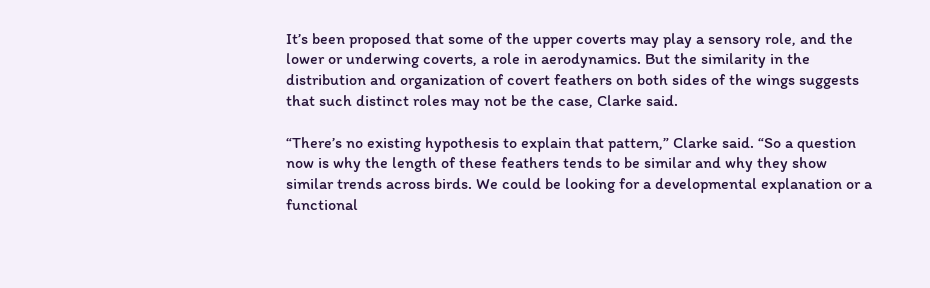It’s been proposed that some of the upper coverts may play a sensory role, and the lower or underwing coverts, a role in aerodynamics. But the similarity in the distribution and organization of covert feathers on both sides of the wings suggests that such distinct roles may not be the case, Clarke said.

“There’s no existing hypothesis to explain that pattern,” Clarke said. “So a question now is why the length of these feathers tends to be similar and why they show similar trends across birds. We could be looking for a developmental explanation or a functional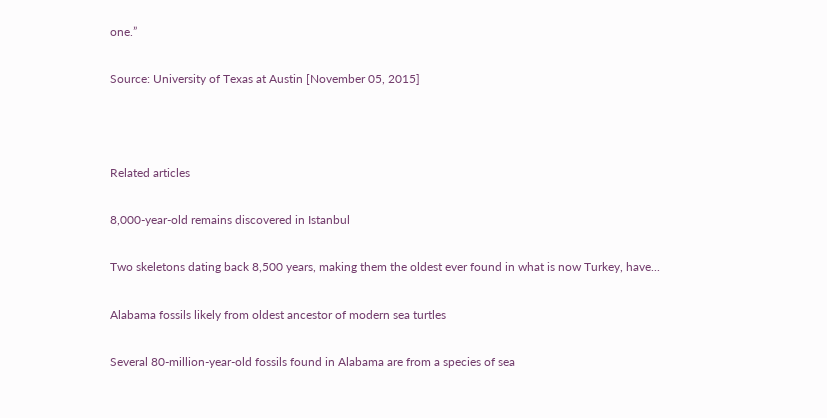one.”

Source: University of Texas at Austin [November 05, 2015]



Related articles

8,000-year-old remains discovered in Istanbul

Two skeletons dating back 8,500 years, making them the oldest ever found in what is now Turkey, have...

Alabama fossils likely from oldest ancestor of modern sea turtles

Several 80-million-year-old fossils found in Alabama are from a species of sea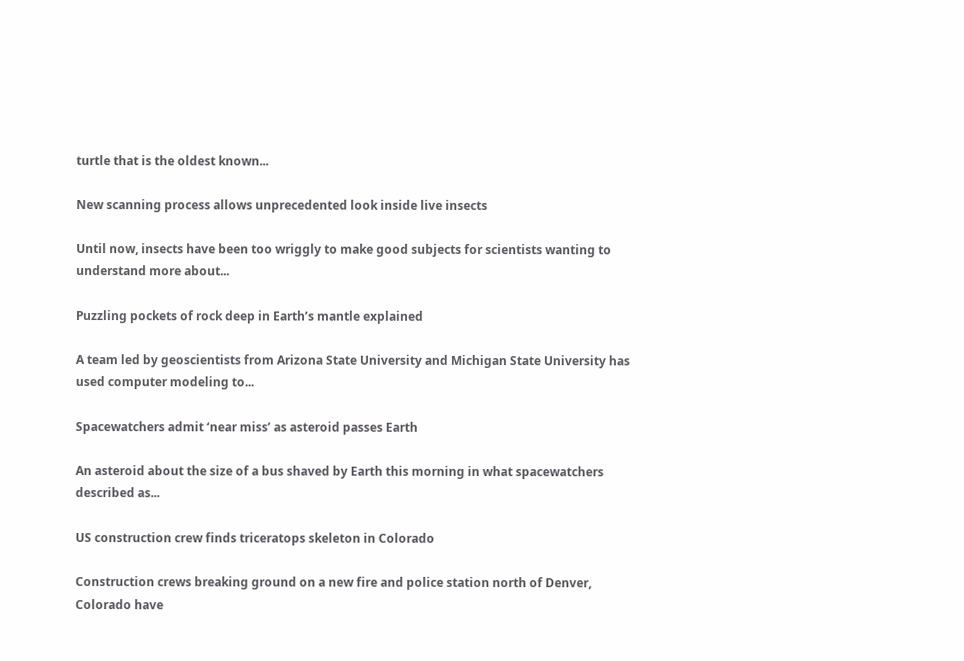turtle that is the oldest known...

New scanning process allows unprecedented look inside live insects

Until now, insects have been too wriggly to make good subjects for scientists wanting to understand more about...

Puzzling pockets of rock deep in Earth’s mantle explained

A team led by geoscientists from Arizona State University and Michigan State University has used computer modeling to...

Spacewatchers admit ‘near miss’ as asteroid passes Earth

An asteroid about the size of a bus shaved by Earth this morning in what spacewatchers described as...

US construction crew finds triceratops skeleton in Colorado

Construction crews breaking ground on a new fire and police station north of Denver, Colorado have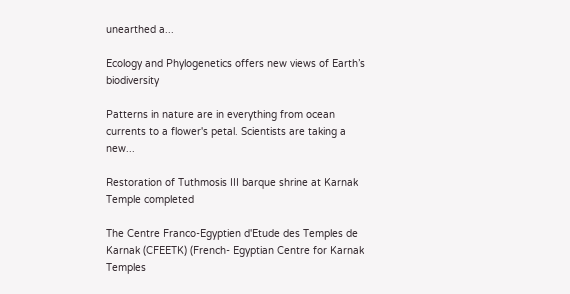unearthed a...

Ecology and Phylogenetics offers new views of Earth’s biodiversity

Patterns in nature are in everything from ocean currents to a flower's petal. Scientists are taking a new...

Restoration of Tuthmosis III barque shrine at Karnak Temple completed

The Centre Franco-Egyptien d'Etude des Temples de Karnak (CFEETK) (French- Egyptian Centre for Karnak Temples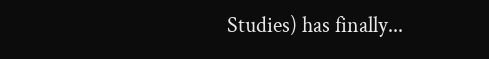Studies) has finally...